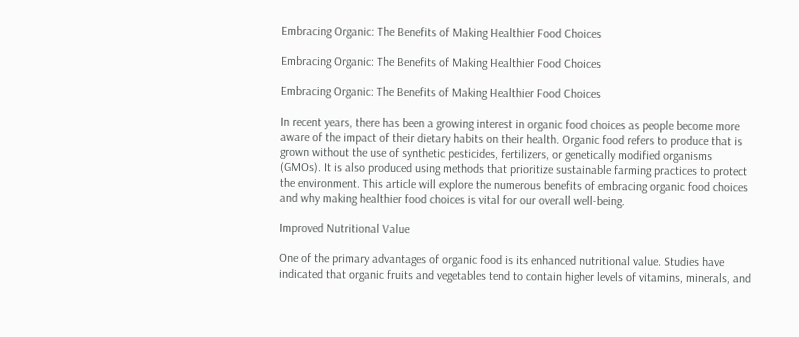Embracing Organic: The Benefits of Making Healthier Food Choices

Embracing Organic: The Benefits of Making Healthier Food Choices

Embracing Organic: The Benefits of Making Healthier Food Choices

In recent years, there has been a growing interest in organic food choices as people become more aware of the impact of their dietary habits on their health. Organic food refers to produce that is grown without the use of synthetic pesticides, fertilizers, or genetically modified organisms (GMOs). It is also produced using methods that prioritize sustainable farming practices to protect the environment. This article will explore the numerous benefits of embracing organic food choices and why making healthier food choices is vital for our overall well-being.

Improved Nutritional Value

One of the primary advantages of organic food is its enhanced nutritional value. Studies have indicated that organic fruits and vegetables tend to contain higher levels of vitamins, minerals, and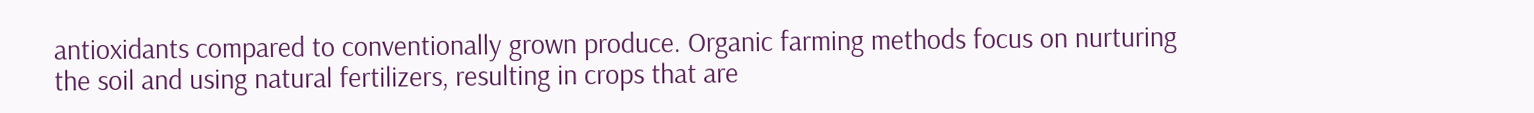antioxidants compared to conventionally grown produce. Organic farming methods focus on nurturing the soil and using natural fertilizers, resulting in crops that are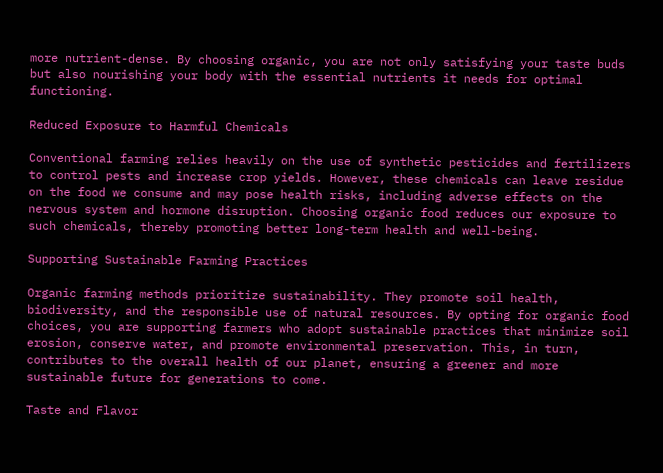more nutrient-dense. By choosing organic, you are not only satisfying your taste buds but also nourishing your body with the essential nutrients it needs for optimal functioning.

Reduced Exposure to Harmful Chemicals

Conventional farming relies heavily on the use of synthetic pesticides and fertilizers to control pests and increase crop yields. However, these chemicals can leave residue on the food we consume and may pose health risks, including adverse effects on the nervous system and hormone disruption. Choosing organic food reduces our exposure to such chemicals, thereby promoting better long-term health and well-being.

Supporting Sustainable Farming Practices

Organic farming methods prioritize sustainability. They promote soil health, biodiversity, and the responsible use of natural resources. By opting for organic food choices, you are supporting farmers who adopt sustainable practices that minimize soil erosion, conserve water, and promote environmental preservation. This, in turn, contributes to the overall health of our planet, ensuring a greener and more sustainable future for generations to come.

Taste and Flavor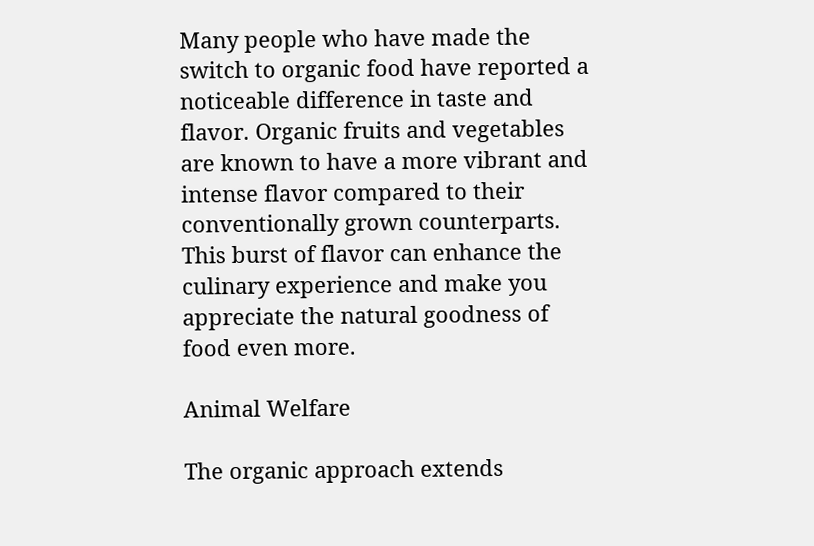Many people who have made the switch to organic food have reported a noticeable difference in taste and flavor. Organic fruits and vegetables are known to have a more vibrant and intense flavor compared to their conventionally grown counterparts. This burst of flavor can enhance the culinary experience and make you appreciate the natural goodness of food even more.

Animal Welfare

The organic approach extends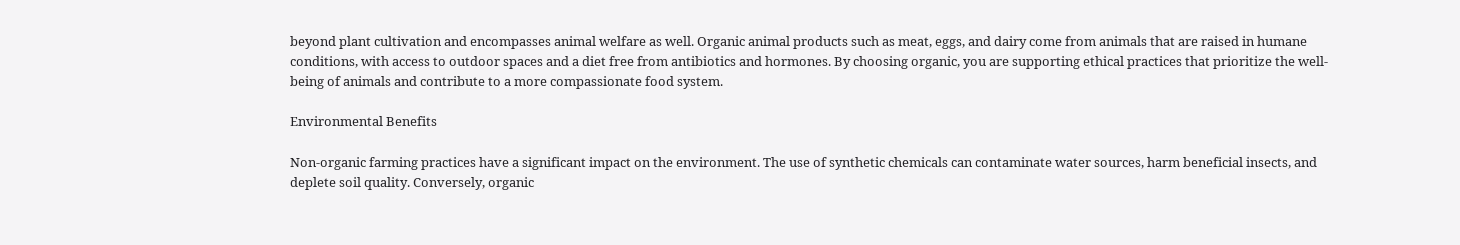beyond plant cultivation and encompasses animal welfare as well. Organic animal products such as meat, eggs, and dairy come from animals that are raised in humane conditions, with access to outdoor spaces and a diet free from antibiotics and hormones. By choosing organic, you are supporting ethical practices that prioritize the well-being of animals and contribute to a more compassionate food system.

Environmental Benefits

Non-organic farming practices have a significant impact on the environment. The use of synthetic chemicals can contaminate water sources, harm beneficial insects, and deplete soil quality. Conversely, organic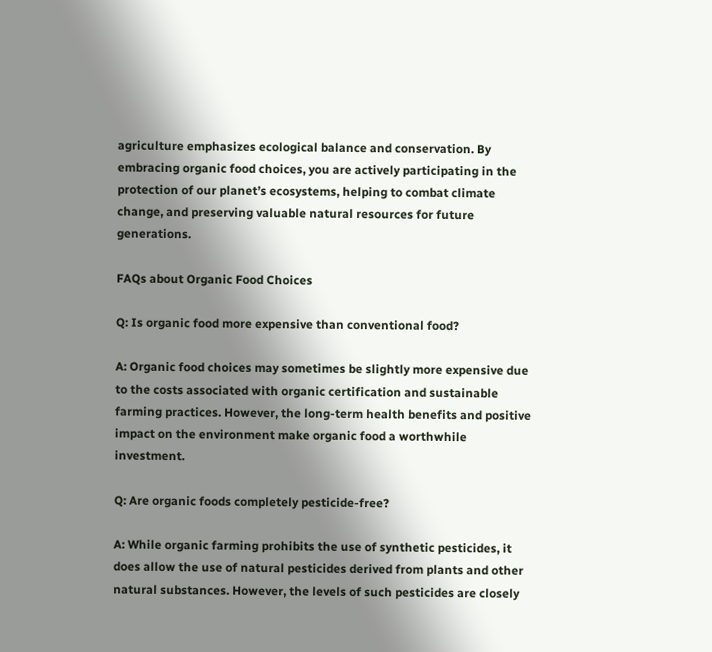agriculture emphasizes ecological balance and conservation. By embracing organic food choices, you are actively participating in the protection of our planet’s ecosystems, helping to combat climate change, and preserving valuable natural resources for future generations.

FAQs about Organic Food Choices

Q: Is organic food more expensive than conventional food?

A: Organic food choices may sometimes be slightly more expensive due to the costs associated with organic certification and sustainable farming practices. However, the long-term health benefits and positive impact on the environment make organic food a worthwhile investment.

Q: Are organic foods completely pesticide-free?

A: While organic farming prohibits the use of synthetic pesticides, it does allow the use of natural pesticides derived from plants and other natural substances. However, the levels of such pesticides are closely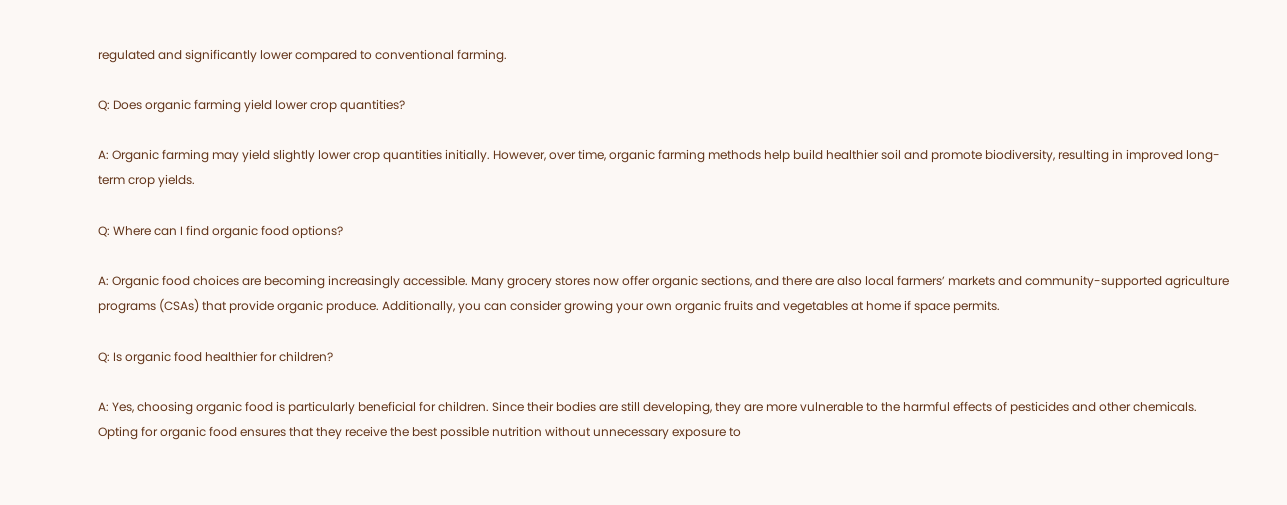regulated and significantly lower compared to conventional farming.

Q: Does organic farming yield lower crop quantities?

A: Organic farming may yield slightly lower crop quantities initially. However, over time, organic farming methods help build healthier soil and promote biodiversity, resulting in improved long-term crop yields.

Q: Where can I find organic food options?

A: Organic food choices are becoming increasingly accessible. Many grocery stores now offer organic sections, and there are also local farmers’ markets and community-supported agriculture programs (CSAs) that provide organic produce. Additionally, you can consider growing your own organic fruits and vegetables at home if space permits.

Q: Is organic food healthier for children?

A: Yes, choosing organic food is particularly beneficial for children. Since their bodies are still developing, they are more vulnerable to the harmful effects of pesticides and other chemicals. Opting for organic food ensures that they receive the best possible nutrition without unnecessary exposure to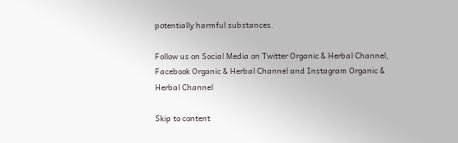potentially harmful substances.

Follow us on Social Media on Twitter Organic & Herbal Channel, Facebook Organic & Herbal Channel and Instagram Organic & Herbal Channel

Skip to content